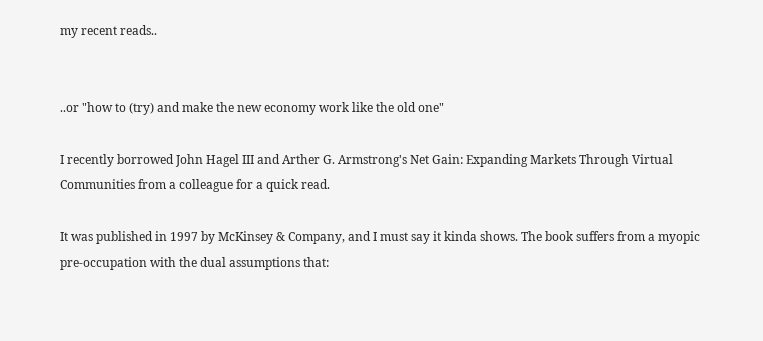my recent reads..


..or "how to (try) and make the new economy work like the old one"

I recently borrowed John Hagel III and Arther G. Armstrong's Net Gain: Expanding Markets Through Virtual Communities from a colleague for a quick read.

It was published in 1997 by McKinsey & Company, and I must say it kinda shows. The book suffers from a myopic pre-occupation with the dual assumptions that: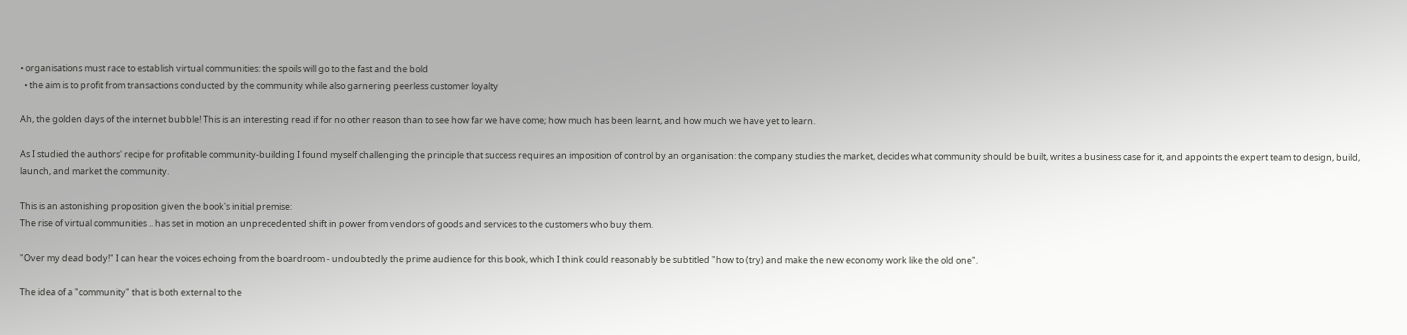• organisations must race to establish virtual communities: the spoils will go to the fast and the bold
  • the aim is to profit from transactions conducted by the community while also garnering peerless customer loyalty

Ah, the golden days of the internet bubble! This is an interesting read if for no other reason than to see how far we have come; how much has been learnt, and how much we have yet to learn.

As I studied the authors' recipe for profitable community-building I found myself challenging the principle that success requires an imposition of control by an organisation: the company studies the market, decides what community should be built, writes a business case for it, and appoints the expert team to design, build, launch, and market the community.

This is an astonishing proposition given the book's initial premise:
The rise of virtual communities .. has set in motion an unprecedented shift in power from vendors of goods and services to the customers who buy them.

"Over my dead body!" I can hear the voices echoing from the boardroom - undoubtedly the prime audience for this book, which I think could reasonably be subtitled "how to (try) and make the new economy work like the old one".

The idea of a "community" that is both external to the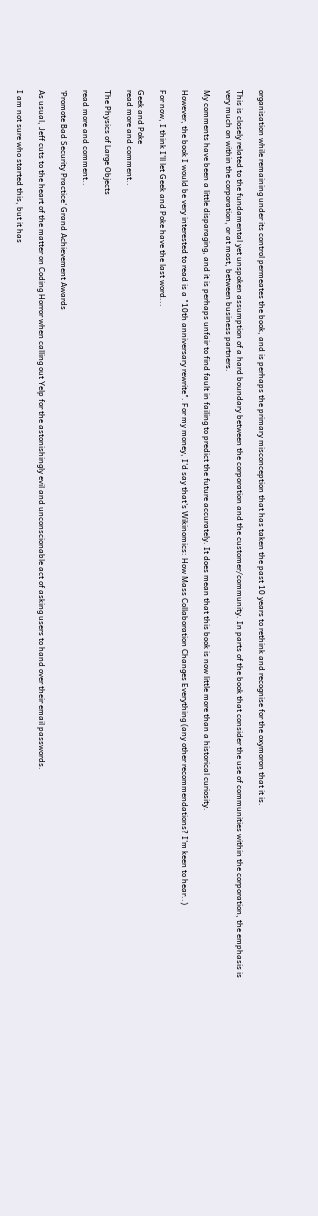organisation while remaining under its control permeates the book, and is perhaps the primary misconception that has taken the past 10 years to rethink and recognise for the oxymoron that it is.

This is closely related to the fundamental yet unspoken assumption of a hard boundary between the corporation and the customer/community. In parts of the book that consider the use of communities within the corporation, the emphasis is very much on within the corporation, or at most, between business partners.

My comments have been a little disparaging, and it is perhaps unfair to find fault in failing to predict the future accurately. It does mean that this book is now little more than a historical curiosity.

However, the book I would be very interested to read is a "10th anniversary rewrite". For my money, I'd say that's Wikinomics: How Mass Collaboration Changes Everything (any other recommendations? I'm keen to hear..)

For now, I think I'll let Geek and Poke have the last word...

Geek and Poke
read more and comment..

The Physics of Large Objects

read more and comment..

'Promote Bad Security Practice' Grand Achievement Awards

As usual, Jeff cuts to the heart of the matter on Coding Horror when calling out Yelp for the astonishingly evil and unconscionable act of asking users to hand over their email passwords.

I am not sure who started this, but it has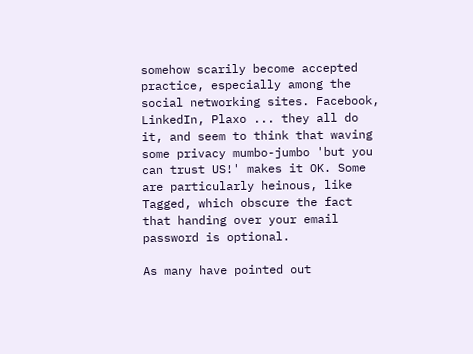somehow scarily become accepted practice, especially among the social networking sites. Facebook, LinkedIn, Plaxo ... they all do it, and seem to think that waving some privacy mumbo-jumbo 'but you can trust US!' makes it OK. Some are particularly heinous, like Tagged, which obscure the fact that handing over your email password is optional.

As many have pointed out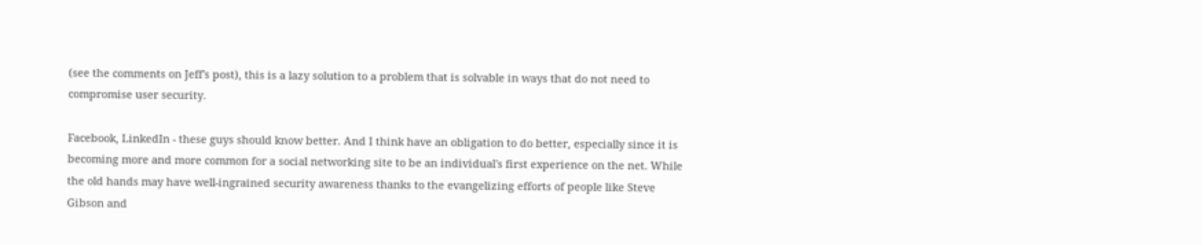(see the comments on Jeff's post), this is a lazy solution to a problem that is solvable in ways that do not need to compromise user security.

Facebook, LinkedIn - these guys should know better. And I think have an obligation to do better, especially since it is becoming more and more common for a social networking site to be an individual's first experience on the net. While the old hands may have well-ingrained security awareness thanks to the evangelizing efforts of people like Steve Gibson and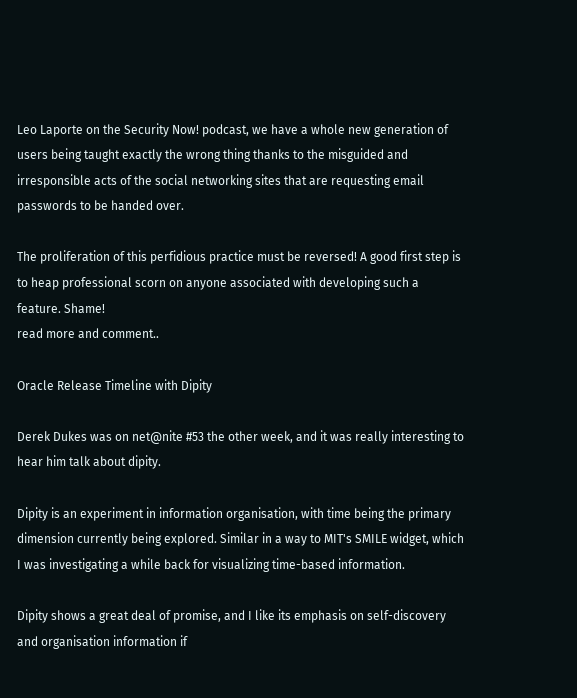Leo Laporte on the Security Now! podcast, we have a whole new generation of users being taught exactly the wrong thing thanks to the misguided and irresponsible acts of the social networking sites that are requesting email passwords to be handed over.

The proliferation of this perfidious practice must be reversed! A good first step is to heap professional scorn on anyone associated with developing such a feature. Shame!
read more and comment..

Oracle Release Timeline with Dipity

Derek Dukes was on net@nite #53 the other week, and it was really interesting to hear him talk about dipity.

Dipity is an experiment in information organisation, with time being the primary dimension currently being explored. Similar in a way to MIT's SMILE widget, which I was investigating a while back for visualizing time-based information.

Dipity shows a great deal of promise, and I like its emphasis on self-discovery and organisation information if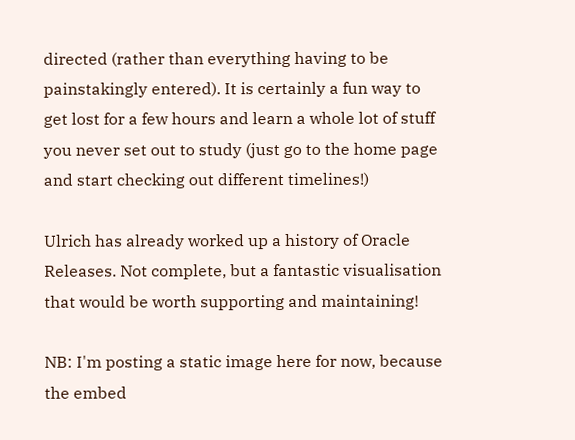directed (rather than everything having to be painstakingly entered). It is certainly a fun way to get lost for a few hours and learn a whole lot of stuff you never set out to study (just go to the home page and start checking out different timelines!)

Ulrich has already worked up a history of Oracle Releases. Not complete, but a fantastic visualisation that would be worth supporting and maintaining!

NB: I'm posting a static image here for now, because the embed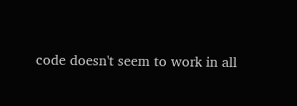code doesn't seem to work in all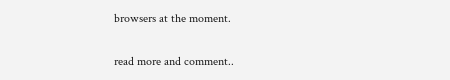browsers at the moment.

read more and comment..